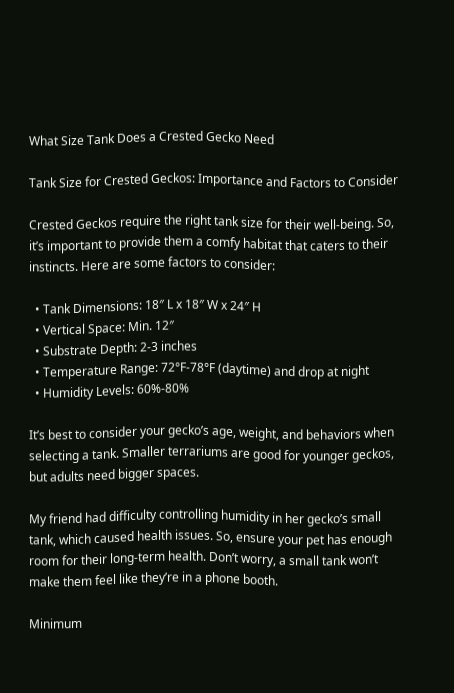What Size Tank Does a Crested Gecko Need

Tank Size for Crested Geckos: Importance and Factors to Consider

Crested Geckos require the right tank size for their well-being. So, it’s important to provide them a comfy habitat that caters to their instincts. Here are some factors to consider:

  • Tank Dimensions: 18″ L x 18″ W x 24″ H
  • Vertical Space: Min. 12″
  • Substrate Depth: 2-3 inches
  • Temperature Range: 72°F-78°F (daytime) and drop at night
  • Humidity Levels: 60%-80%

It’s best to consider your gecko’s age, weight, and behaviors when selecting a tank. Smaller terrariums are good for younger geckos, but adults need bigger spaces.

My friend had difficulty controlling humidity in her gecko’s small tank, which caused health issues. So, ensure your pet has enough room for their long-term health. Don’t worry, a small tank won’t make them feel like they’re in a phone booth.

Minimum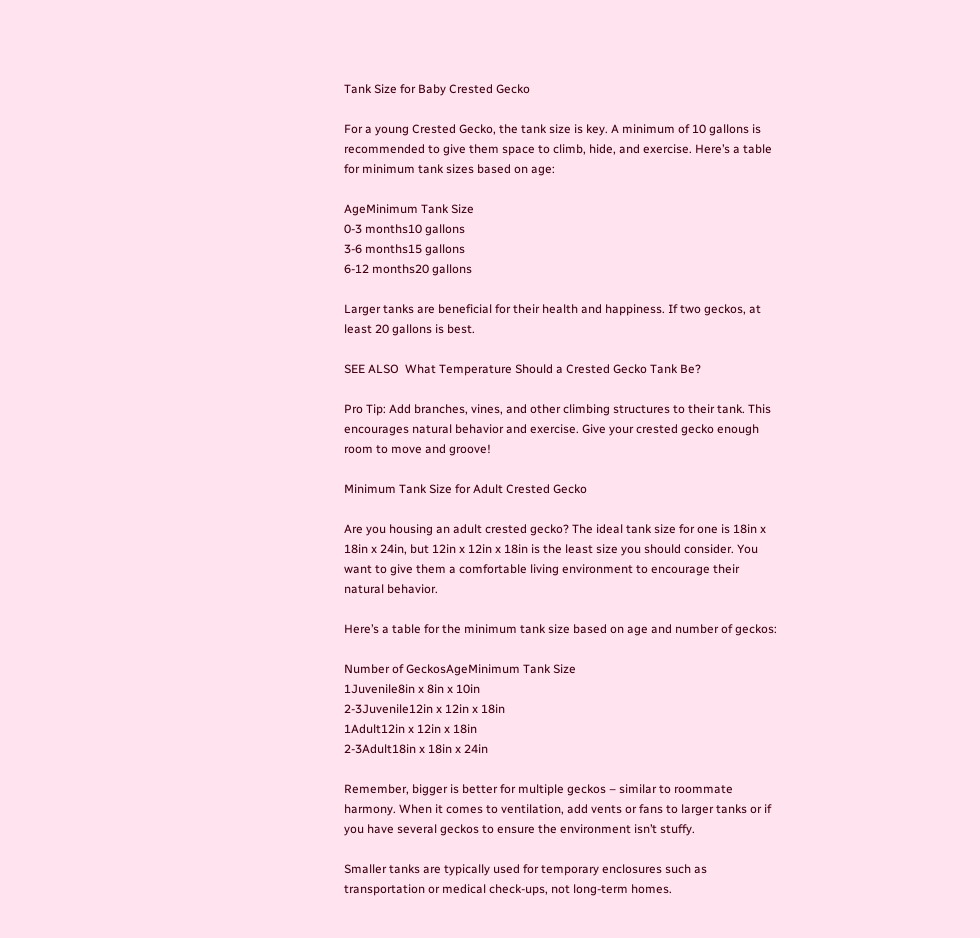Tank Size for Baby Crested Gecko

For a young Crested Gecko, the tank size is key. A minimum of 10 gallons is recommended to give them space to climb, hide, and exercise. Here’s a table for minimum tank sizes based on age:

AgeMinimum Tank Size
0-3 months10 gallons
3-6 months15 gallons
6-12 months20 gallons

Larger tanks are beneficial for their health and happiness. If two geckos, at least 20 gallons is best.

SEE ALSO  What Temperature Should a Crested Gecko Tank Be?

Pro Tip: Add branches, vines, and other climbing structures to their tank. This encourages natural behavior and exercise. Give your crested gecko enough room to move and groove!

Minimum Tank Size for Adult Crested Gecko

Are you housing an adult crested gecko? The ideal tank size for one is 18in x 18in x 24in, but 12in x 12in x 18in is the least size you should consider. You want to give them a comfortable living environment to encourage their natural behavior.

Here’s a table for the minimum tank size based on age and number of geckos:

Number of GeckosAgeMinimum Tank Size
1Juvenile8in x 8in x 10in
2-3Juvenile12in x 12in x 18in
1Adult12in x 12in x 18in
2-3Adult18in x 18in x 24in

Remember, bigger is better for multiple geckos – similar to roommate harmony. When it comes to ventilation, add vents or fans to larger tanks or if you have several geckos to ensure the environment isn’t stuffy.

Smaller tanks are typically used for temporary enclosures such as transportation or medical check-ups, not long-term homes.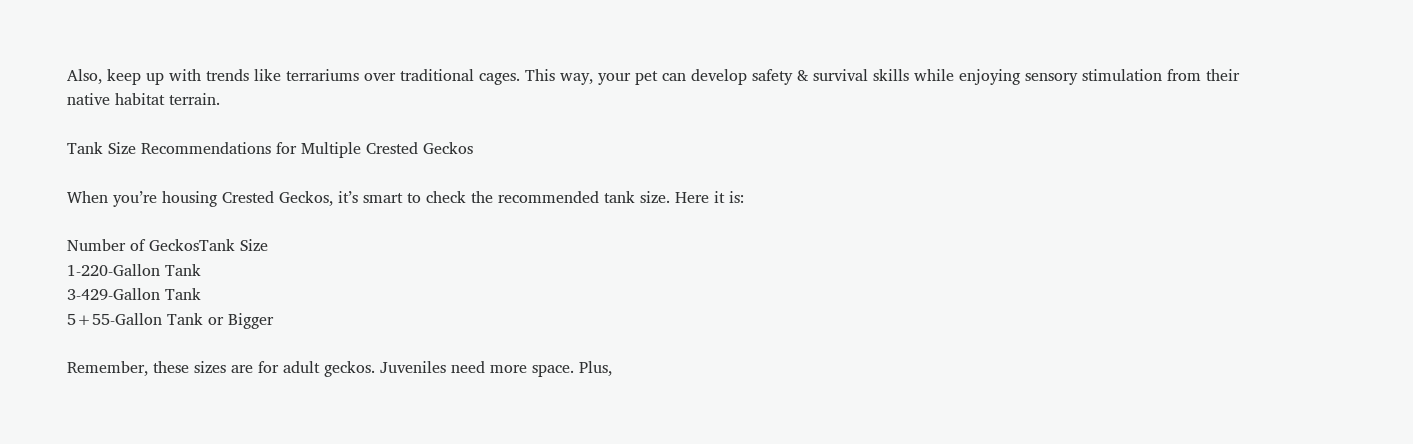Also, keep up with trends like terrariums over traditional cages. This way, your pet can develop safety & survival skills while enjoying sensory stimulation from their native habitat terrain.

Tank Size Recommendations for Multiple Crested Geckos

When you’re housing Crested Geckos, it’s smart to check the recommended tank size. Here it is:

Number of GeckosTank Size
1-220-Gallon Tank
3-429-Gallon Tank
5+55-Gallon Tank or Bigger

Remember, these sizes are for adult geckos. Juveniles need more space. Plus,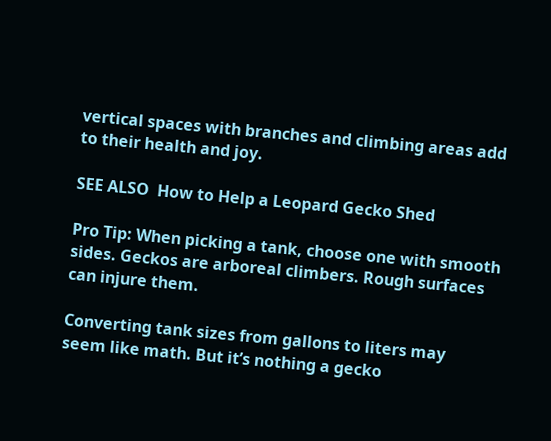vertical spaces with branches and climbing areas add to their health and joy.

SEE ALSO  How to Help a Leopard Gecko Shed

Pro Tip: When picking a tank, choose one with smooth sides. Geckos are arboreal climbers. Rough surfaces can injure them.

Converting tank sizes from gallons to liters may seem like math. But it’s nothing a gecko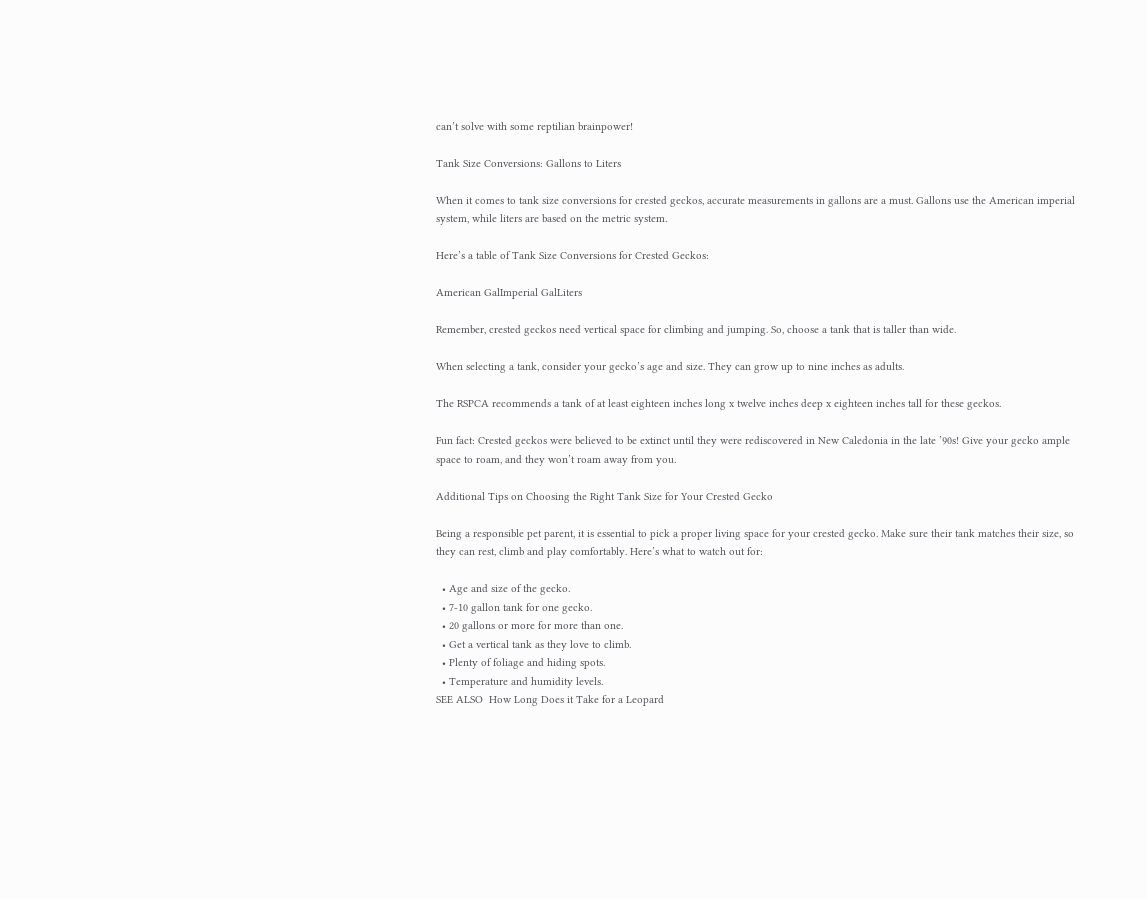can’t solve with some reptilian brainpower!

Tank Size Conversions: Gallons to Liters

When it comes to tank size conversions for crested geckos, accurate measurements in gallons are a must. Gallons use the American imperial system, while liters are based on the metric system.

Here’s a table of Tank Size Conversions for Crested Geckos:

American GalImperial GalLiters

Remember, crested geckos need vertical space for climbing and jumping. So, choose a tank that is taller than wide.

When selecting a tank, consider your gecko’s age and size. They can grow up to nine inches as adults.

The RSPCA recommends a tank of at least eighteen inches long x twelve inches deep x eighteen inches tall for these geckos.

Fun fact: Crested geckos were believed to be extinct until they were rediscovered in New Caledonia in the late ’90s! Give your gecko ample space to roam, and they won’t roam away from you.

Additional Tips on Choosing the Right Tank Size for Your Crested Gecko

Being a responsible pet parent, it is essential to pick a proper living space for your crested gecko. Make sure their tank matches their size, so they can rest, climb and play comfortably. Here’s what to watch out for:

  • Age and size of the gecko.
  • 7-10 gallon tank for one gecko.
  • 20 gallons or more for more than one.
  • Get a vertical tank as they love to climb.
  • Plenty of foliage and hiding spots.
  • Temperature and humidity levels.
SEE ALSO  How Long Does it Take for a Leopard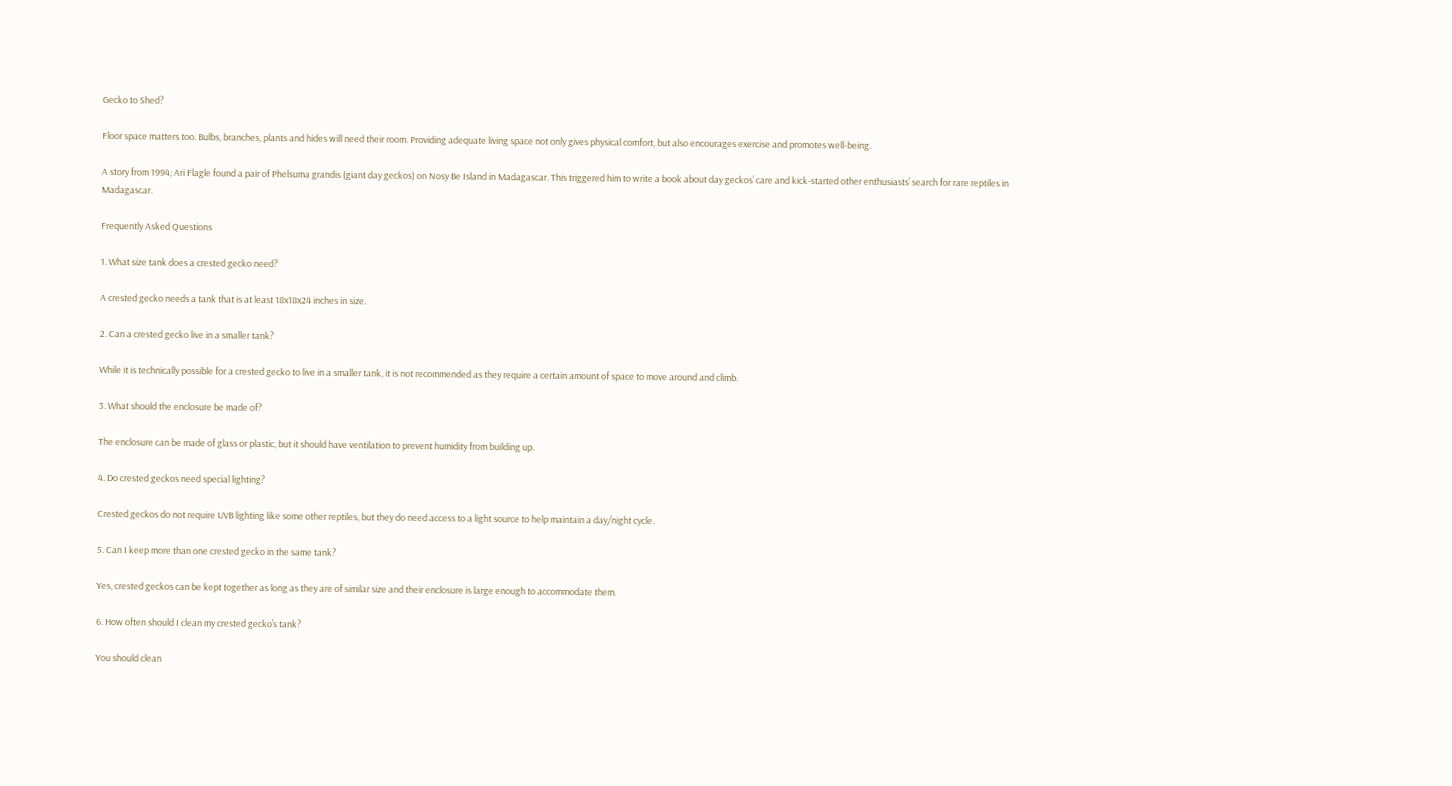Gecko to Shed?

Floor space matters too. Bulbs, branches, plants and hides will need their room. Providing adequate living space not only gives physical comfort, but also encourages exercise and promotes well-being.

A story from 1994; Ari Flagle found a pair of Phelsuma grandis (giant day geckos) on Nosy Be Island in Madagascar. This triggered him to write a book about day geckos’ care and kick-started other enthusiasts’ search for rare reptiles in Madagascar.

Frequently Asked Questions

1. What size tank does a crested gecko need?

A crested gecko needs a tank that is at least 18x18x24 inches in size.

2. Can a crested gecko live in a smaller tank?

While it is technically possible for a crested gecko to live in a smaller tank, it is not recommended as they require a certain amount of space to move around and climb.

3. What should the enclosure be made of?

The enclosure can be made of glass or plastic, but it should have ventilation to prevent humidity from building up.

4. Do crested geckos need special lighting?

Crested geckos do not require UVB lighting like some other reptiles, but they do need access to a light source to help maintain a day/night cycle.

5. Can I keep more than one crested gecko in the same tank?

Yes, crested geckos can be kept together as long as they are of similar size and their enclosure is large enough to accommodate them.

6. How often should I clean my crested gecko’s tank?

You should clean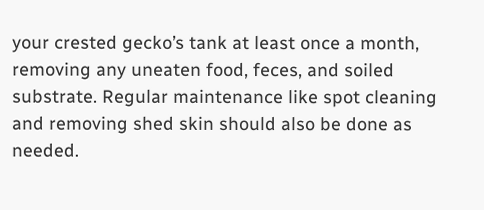your crested gecko’s tank at least once a month, removing any uneaten food, feces, and soiled substrate. Regular maintenance like spot cleaning and removing shed skin should also be done as needed.